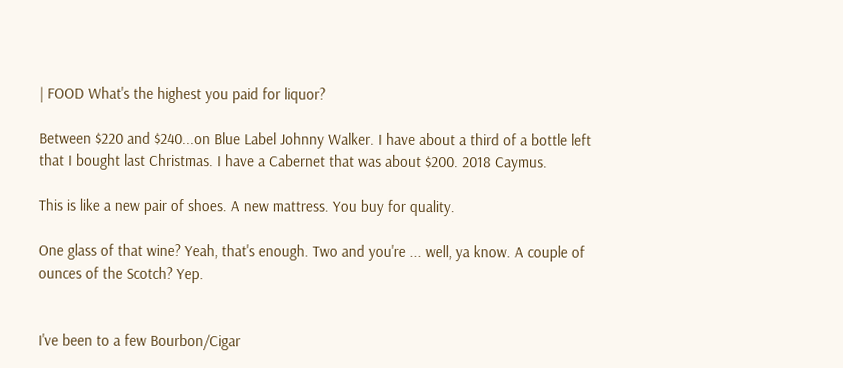| FOOD What's the highest you paid for liquor?

Between $220 and $240...on Blue Label Johnny Walker. I have about a third of a bottle left that I bought last Christmas. I have a Cabernet that was about $200. 2018 Caymus.

This is like a new pair of shoes. A new mattress. You buy for quality.

One glass of that wine? Yeah, that's enough. Two and you're ... well, ya know. A couple of ounces of the Scotch? Yep.


I've been to a few Bourbon/Cigar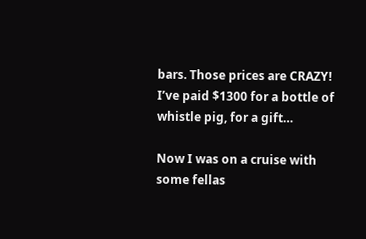bars. Those prices are CRAZY!
I’ve paid $1300 for a bottle of whistle pig, for a gift…

Now I was on a cruise with some fellas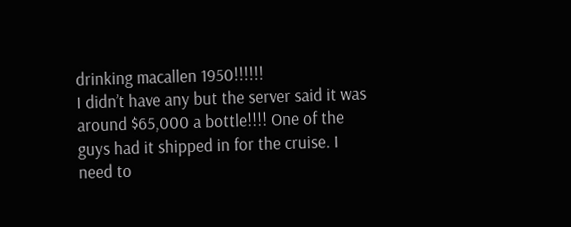drinking macallen 1950!!!!!!
I didn’t have any but the server said it was around $65,000 a bottle!!!! One of the guys had it shipped in for the cruise. I need to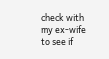check with my ex-wife to see if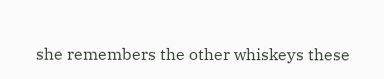she remembers the other whiskeys these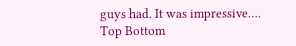guys had. It was impressive….
Top Bottom